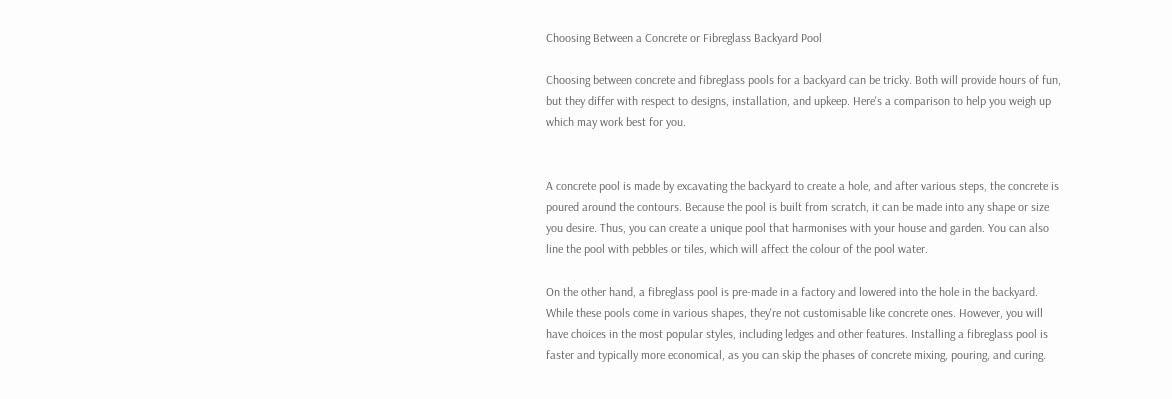Choosing Between a Concrete or Fibreglass Backyard Pool

Choosing between concrete and fibreglass pools for a backyard can be tricky. Both will provide hours of fun, but they differ with respect to designs, installation, and upkeep. Here's a comparison to help you weigh up which may work best for you.


A concrete pool is made by excavating the backyard to create a hole, and after various steps, the concrete is poured around the contours. Because the pool is built from scratch, it can be made into any shape or size you desire. Thus, you can create a unique pool that harmonises with your house and garden. You can also line the pool with pebbles or tiles, which will affect the colour of the pool water.

On the other hand, a fibreglass pool is pre-made in a factory and lowered into the hole in the backyard. While these pools come in various shapes, they're not customisable like concrete ones. However, you will have choices in the most popular styles, including ledges and other features. Installing a fibreglass pool is faster and typically more economical, as you can skip the phases of concrete mixing, pouring, and curing.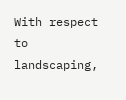With respect to landscaping,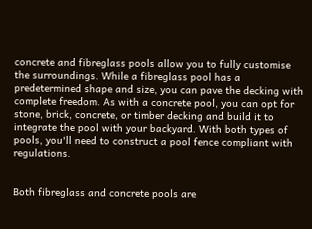concrete and fibreglass pools allow you to fully customise the surroundings. While a fibreglass pool has a predetermined shape and size, you can pave the decking with complete freedom. As with a concrete pool, you can opt for stone, brick, concrete, or timber decking and build it to integrate the pool with your backyard. With both types of pools, you'll need to construct a pool fence compliant with regulations.


Both fibreglass and concrete pools are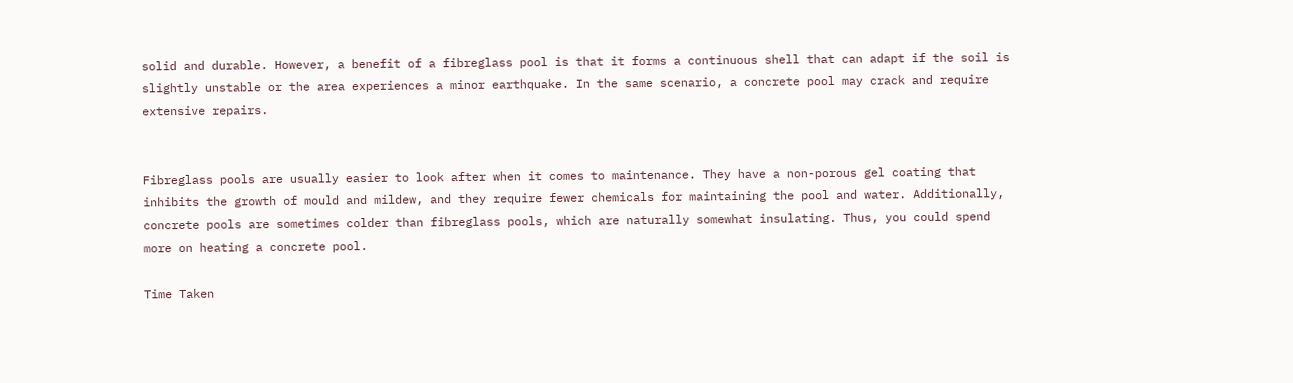solid and durable. However, a benefit of a fibreglass pool is that it forms a continuous shell that can adapt if the soil is slightly unstable or the area experiences a minor earthquake. In the same scenario, a concrete pool may crack and require extensive repairs.


Fibreglass pools are usually easier to look after when it comes to maintenance. They have a non-porous gel coating that inhibits the growth of mould and mildew, and they require fewer chemicals for maintaining the pool and water. Additionally, concrete pools are sometimes colder than fibreglass pools, which are naturally somewhat insulating. Thus, you could spend more on heating a concrete pool.

Time Taken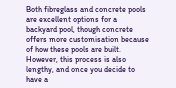Both fibreglass and concrete pools are excellent options for a backyard pool, though concrete offers more customisation because of how these pools are built. However, this process is also lengthy, and once you decide to have a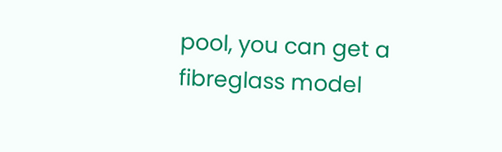pool, you can get a fibreglass model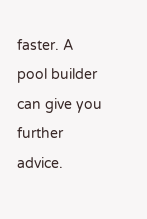faster. A pool builder can give you further advice.